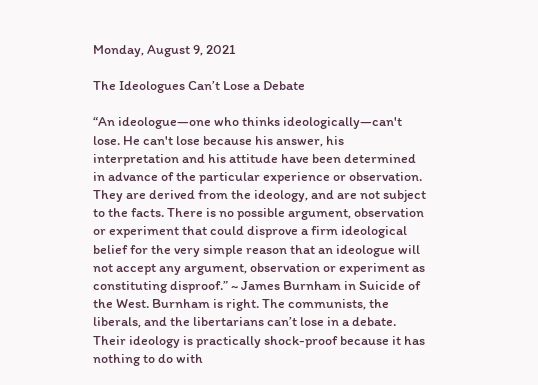Monday, August 9, 2021

The Ideologues Can’t Lose a Debate

“An ideologue—one who thinks ideologically—can't lose. He can't lose because his answer, his interpretation and his attitude have been determined in advance of the particular experience or observation. They are derived from the ideology, and are not subject to the facts. There is no possible argument, observation or experiment that could disprove a firm ideological belief for the very simple reason that an ideologue will not accept any argument, observation or experiment as constituting disproof.” ~ James Burnham in Suicide of the West. Burnham is right. The communists, the liberals, and the libertarians can’t lose in a debate. Their ideology is practically shock-proof because it has nothing to do with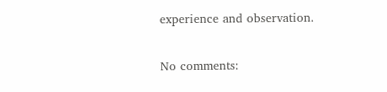experience and observation.

No comments: